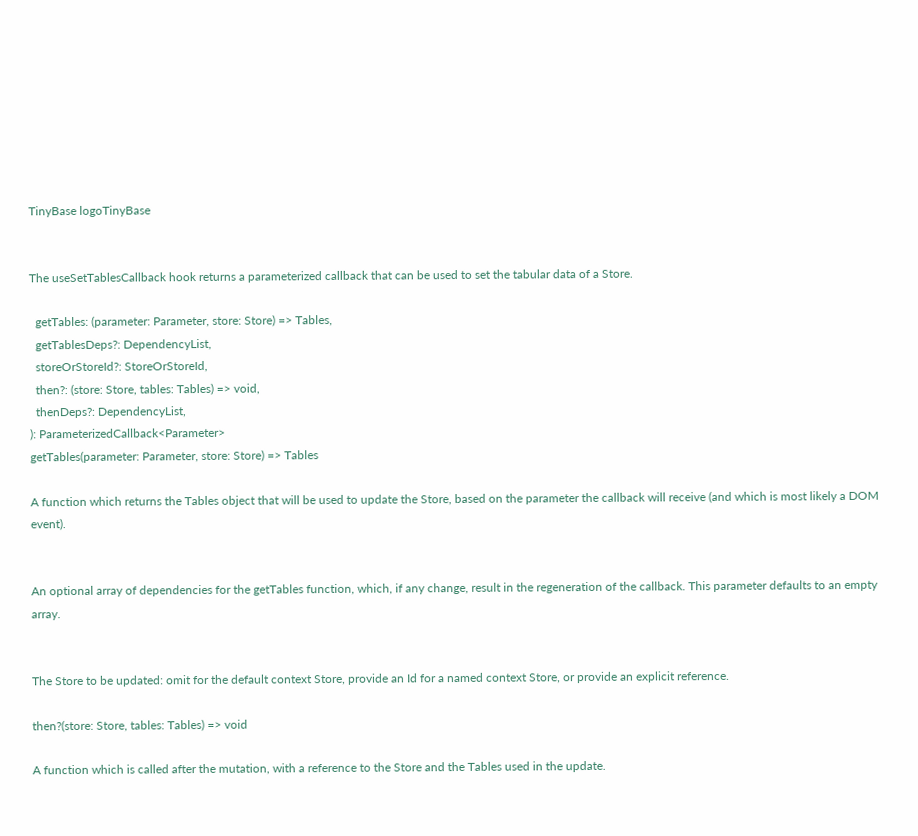TinyBase logoTinyBase


The useSetTablesCallback hook returns a parameterized callback that can be used to set the tabular data of a Store.

  getTables: (parameter: Parameter, store: Store) => Tables,
  getTablesDeps?: DependencyList,
  storeOrStoreId?: StoreOrStoreId,
  then?: (store: Store, tables: Tables) => void,
  thenDeps?: DependencyList,
): ParameterizedCallback<Parameter>
getTables(parameter: Parameter, store: Store) => Tables

A function which returns the Tables object that will be used to update the Store, based on the parameter the callback will receive (and which is most likely a DOM event).


An optional array of dependencies for the getTables function, which, if any change, result in the regeneration of the callback. This parameter defaults to an empty array.


The Store to be updated: omit for the default context Store, provide an Id for a named context Store, or provide an explicit reference.

then?(store: Store, tables: Tables) => void

A function which is called after the mutation, with a reference to the Store and the Tables used in the update.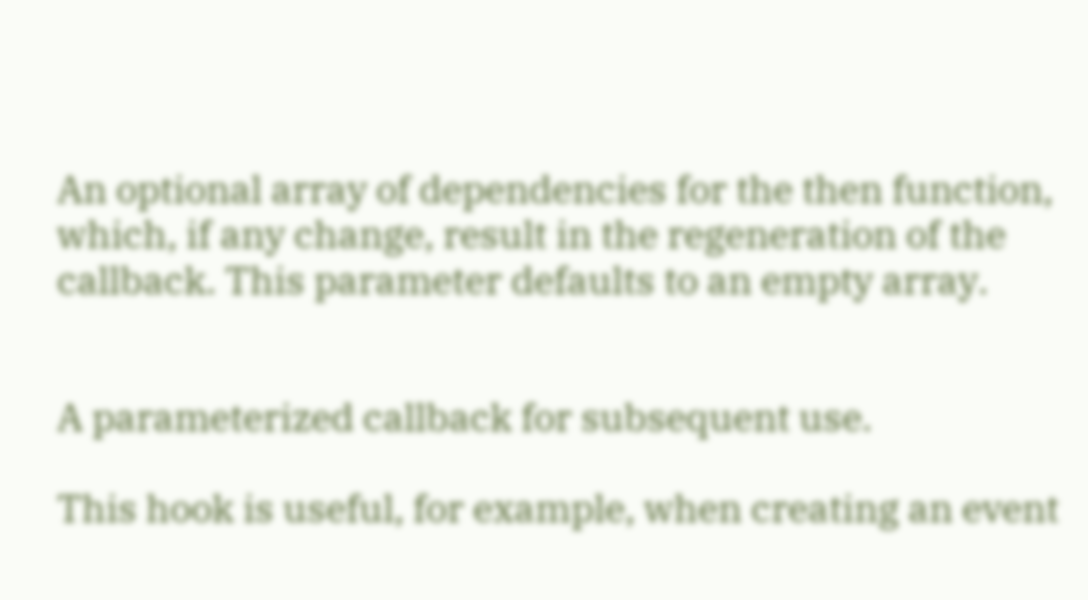An optional array of dependencies for the then function, which, if any change, result in the regeneration of the callback. This parameter defaults to an empty array.


A parameterized callback for subsequent use.

This hook is useful, for example, when creating an event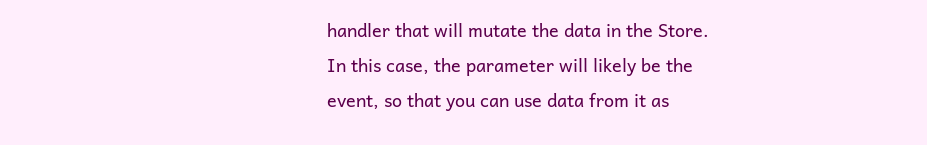handler that will mutate the data in the Store. In this case, the parameter will likely be the event, so that you can use data from it as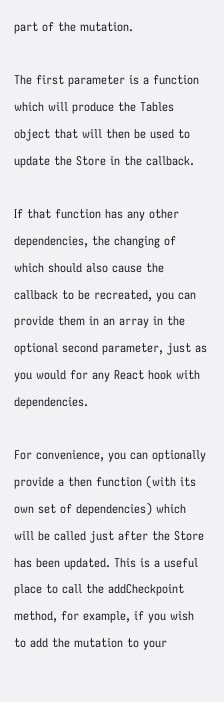part of the mutation.

The first parameter is a function which will produce the Tables object that will then be used to update the Store in the callback.

If that function has any other dependencies, the changing of which should also cause the callback to be recreated, you can provide them in an array in the optional second parameter, just as you would for any React hook with dependencies.

For convenience, you can optionally provide a then function (with its own set of dependencies) which will be called just after the Store has been updated. This is a useful place to call the addCheckpoint method, for example, if you wish to add the mutation to your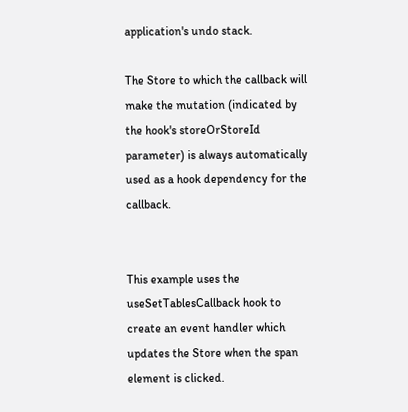application's undo stack.

The Store to which the callback will make the mutation (indicated by the hook's storeOrStoreId parameter) is always automatically used as a hook dependency for the callback.


This example uses the useSetTablesCallback hook to create an event handler which updates the Store when the span element is clicked.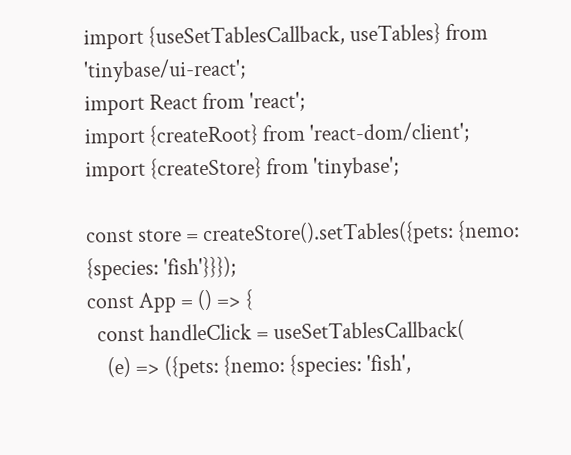import {useSetTablesCallback, useTables} from 'tinybase/ui-react';
import React from 'react';
import {createRoot} from 'react-dom/client';
import {createStore} from 'tinybase';

const store = createStore().setTables({pets: {nemo: {species: 'fish'}}});
const App = () => {
  const handleClick = useSetTablesCallback(
    (e) => ({pets: {nemo: {species: 'fish',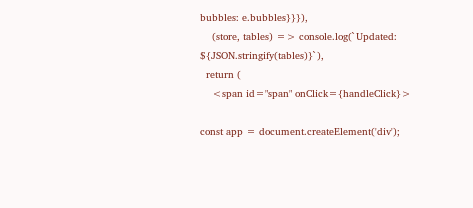bubbles: e.bubbles}}}),
    (store, tables) => console.log(`Updated: ${JSON.stringify(tables)}`),
  return (
    <span id="span" onClick={handleClick}>

const app = document.createElement('div');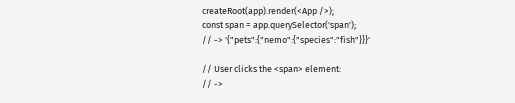createRoot(app).render(<App />);
const span = app.querySelector('span');
// -> '{"pets":{"nemo":{"species":"fish"}}}'

// User clicks the <span> element:
// ->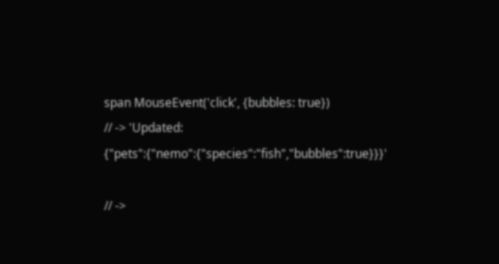span MouseEvent('click', {bubbles: true})
// -> 'Updated: {"pets":{"nemo":{"species":"fish","bubbles":true}}}'

// ->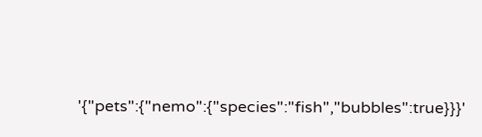'{"pets":{"nemo":{"species":"fish","bubbles":true}}}'